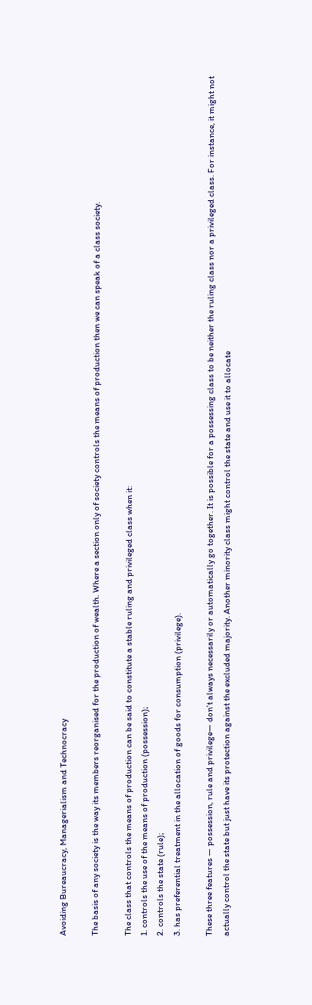Avoiding Bureaucracy, Managerialism and Technocracy

The basis of any society is the way its members reorganised for the production of wealth. Where a section only of society controls the means of production then we can speak of a class society.

The class that controls the means of production can be said to constitute a stable ruling and privileged class when it:
1. controls the use of the means of production (possession);
2. controls the state (rule);
3. has preferential treatment in the allocation of goods for consumption (privilege).

These three features — possession, rule and privilege— don’t always necessarily or automatically go together. It is possible for a possessing class to be neither the ruling class nor a privileged class. For instance, it might not actually control the state but just have its protection against the excluded majority. Another minority class might control the state and use it to allocate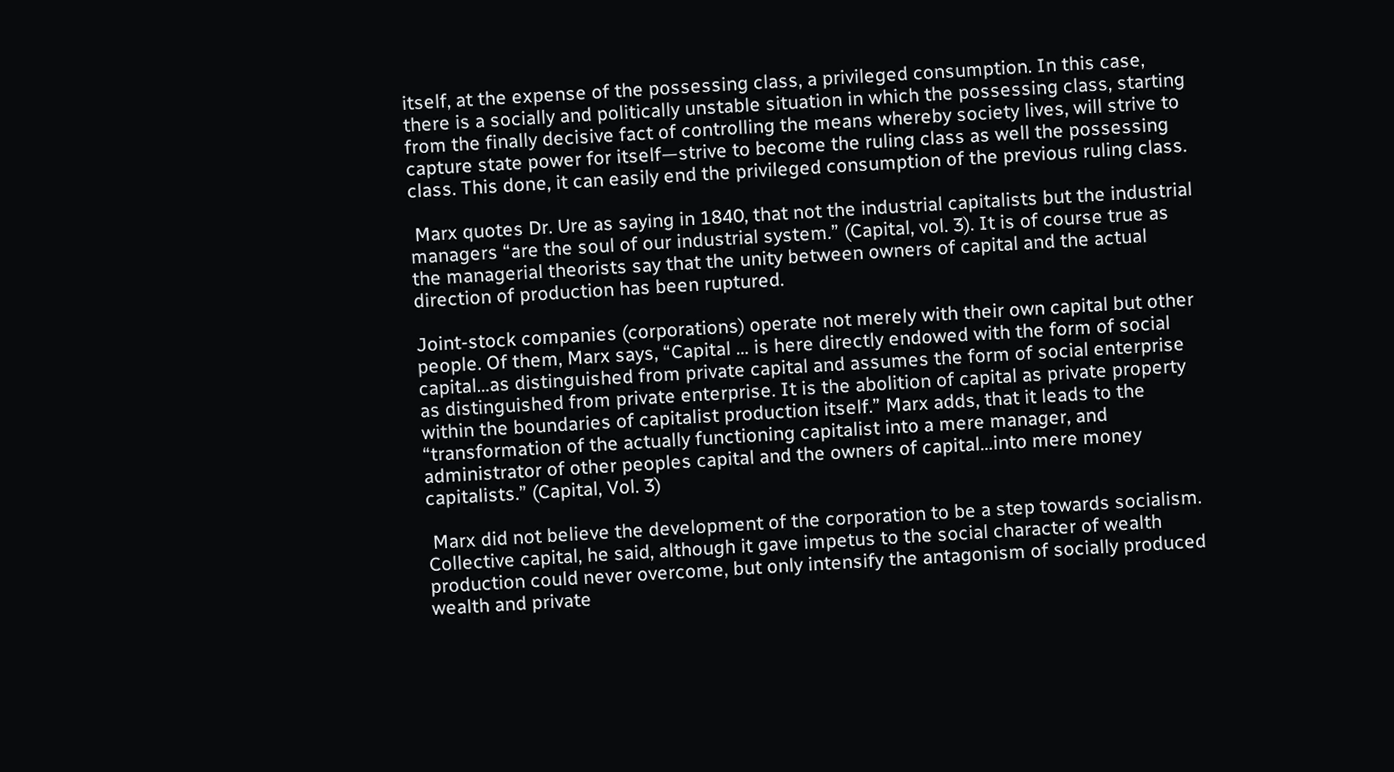itself, at the expense of the possessing class, a privileged consumption. In this case, there is a socially and politically unstable situation in which the possessing class, starting from the finally decisive fact of controlling the means whereby society lives, will strive to capture state power for itself—strive to become the ruling class as well the possessing class. This done, it can easily end the privileged consumption of the previous ruling class.

 Marx quotes Dr. Ure as saying in 1840, that not the industrial capitalists but the industrial managers “are the soul of our industrial system.” (Capital, vol. 3). It is of course true as the managerial theorists say that the unity between owners of capital and the actual direction of production has been ruptured.

Joint-stock companies (corporations) operate not merely with their own capital but other people. Of them, Marx says, “Capital … is here directly endowed with the form of social capital…as distinguished from private capital and assumes the form of social enterprise as distinguished from private enterprise. It is the abolition of capital as private property within the boundaries of capitalist production itself.” Marx adds, that it leads to the “transformation of the actually functioning capitalist into a mere manager, and administrator of other peoples capital and the owners of capital…into mere money capitalists.” (Capital, Vol. 3)

 Marx did not believe the development of the corporation to be a step towards socialism. Collective capital, he said, although it gave impetus to the social character of wealth production could never overcome, but only intensify the antagonism of socially produced wealth and private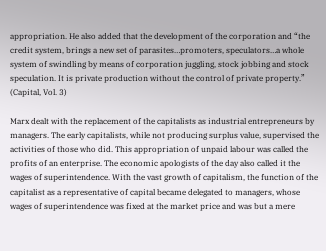appropriation. He also added that the development of the corporation and “the credit system, brings a new set of parasites…promoters, speculators…a whole system of swindling by means of corporation juggling, stock jobbing and stock speculation. It is private production without the control of private property.” (Capital, Vol. 3)

Marx dealt with the replacement of the capitalists as industrial entrepreneurs by managers. The early capitalists, while not producing surplus value, supervised the activities of those who did. This appropriation of unpaid labour was called the profits of an enterprise. The economic apologists of the day also called it the wages of superintendence. With the vast growth of capitalism, the function of the capitalist as a representative of capital became delegated to managers, whose wages of superintendence was fixed at the market price and was but a mere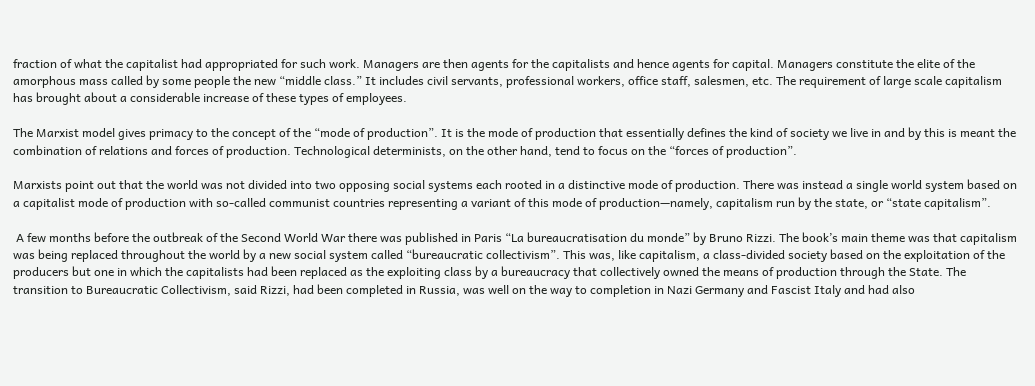fraction of what the capitalist had appropriated for such work. Managers are then agents for the capitalists and hence agents for capital. Managers constitute the elite of the amorphous mass called by some people the new “middle class.” It includes civil servants, professional workers, office staff, salesmen, etc. The requirement of large scale capitalism has brought about a considerable increase of these types of employees.

The Marxist model gives primacy to the concept of the “mode of production”. It is the mode of production that essentially defines the kind of society we live in and by this is meant the combination of relations and forces of production. Technological determinists, on the other hand, tend to focus on the “forces of production”.

Marxists point out that the world was not divided into two opposing social systems each rooted in a distinctive mode of production. There was instead a single world system based on a capitalist mode of production with so-called communist countries representing a variant of this mode of production—namely, capitalism run by the state, or “state capitalism”.

 A few months before the outbreak of the Second World War there was published in Paris “La bureaucratisation du monde” by Bruno Rizzi. The book’s main theme was that capitalism was being replaced throughout the world by a new social system called “bureaucratic collectivism”. This was, like capitalism, a class-divided society based on the exploitation of the producers but one in which the capitalists had been replaced as the exploiting class by a bureaucracy that collectively owned the means of production through the State. The transition to Bureaucratic Collectivism, said Rizzi, had been completed in Russia, was well on the way to completion in Nazi Germany and Fascist Italy and had also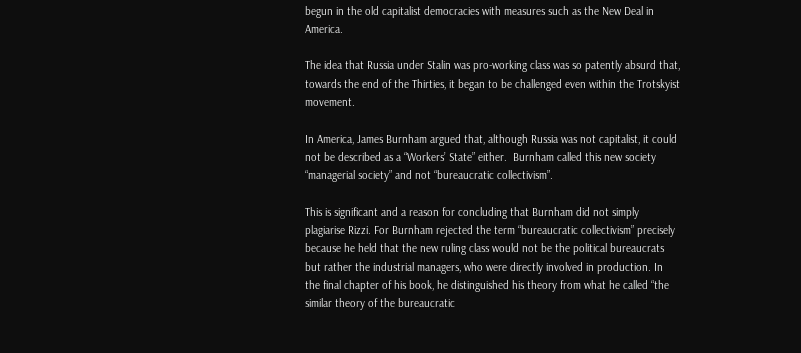begun in the old capitalist democracies with measures such as the New Deal in America.

The idea that Russia under Stalin was pro-working class was so patently absurd that, towards the end of the Thirties, it began to be challenged even within the Trotskyist movement.

In America, James Burnham argued that, although Russia was not capitalist, it could not be described as a “Workers’ State” either.  Burnham called this new society “managerial society” and not “bureaucratic collectivism”.

This is significant and a reason for concluding that Burnham did not simply plagiarise Rizzi. For Burnham rejected the term “bureaucratic collectivism” precisely because he held that the new ruling class would not be the political bureaucrats but rather the industrial managers, who were directly involved in production. In the final chapter of his book, he distinguished his theory from what he called “the similar theory of the bureaucratic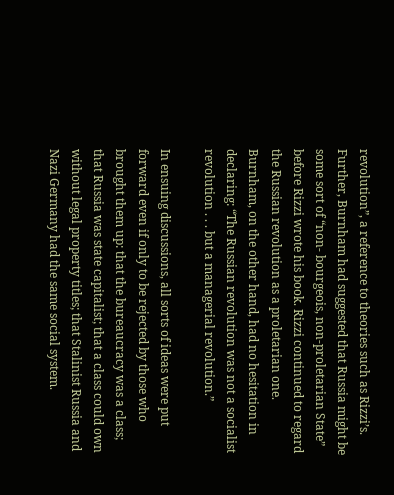revolution”, a reference to theories such as Rizzi’s. Further, Burnham had suggested that Russia might be some sort of “non- bourgeois, non-proletarian State” before Rizzi wrote his book. Rizzi continued to regard the Russian revolution as a proletarian one. Burnham, on the other hand, had no hesitation in declaring: “The Russian revolution was not a socialist revolution . . . but a managerial revolution.”

In ensuing discussions, all sorts of ideas were put forward even if only to be rejected by those who brought them up: that the bureaucracy was a class; that Russia was state capitalist; that a class could own without legal property titles; that Stalinist Russia and Nazi Germany had the same social system.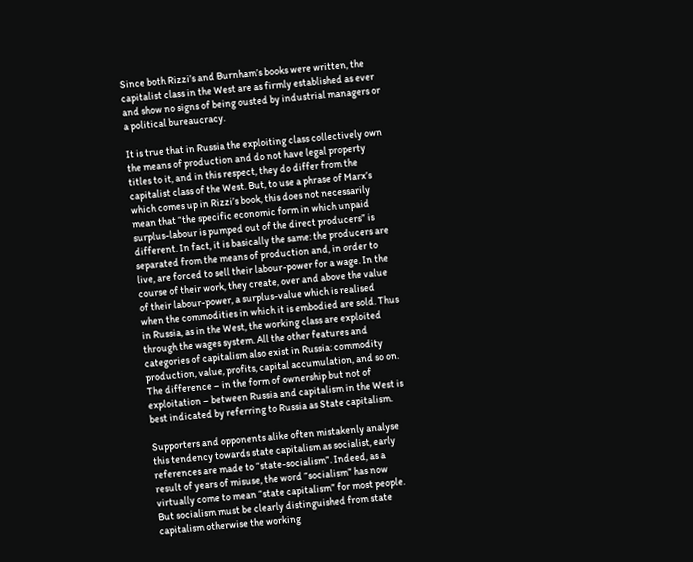Since both Rizzi’s and Burnham’s books were written, the capitalist class in the West are as firmly established as ever and show no signs of being ousted by industrial managers or a political bureaucracy.

It is true that in Russia the exploiting class collectively own the means of production and do not have legal property titles to it, and in this respect, they do differ from the capitalist class of the West. But, to use a phrase of Marx’s which comes up in Rizzi’s book, this does not necessarily mean that “the specific economic form in which unpaid surplus-labour is pumped out of the direct producers” is different. In fact, it is basically the same: the producers are separated from the means of production and, in order to live, are forced to sell their labour-power for a wage. In the course of their work, they create, over and above the value of their labour-power, a surplus-value which is realised when the commodities in which it is embodied are sold. Thus in Russia, as in the West, the working class are exploited through the wages system. All the other features and categories of capitalism also exist in Russia: commodity production, value, profits, capital accumulation, and so on. The difference – in the form of ownership but not of exploitation – between Russia and capitalism in the West is best indicated by referring to Russia as State capitalism.

Supporters and opponents alike often mistakenly analyse this tendency towards state capitalism as socialist, early references are made to “state-socialism”. Indeed, as a result of years of misuse, the word “socialism” has now virtually come to mean “state capitalism” for most people. But socialism must be clearly distinguished from state capitalism otherwise the working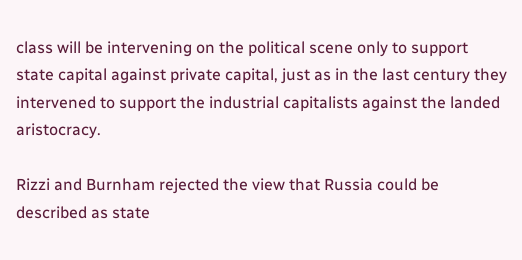class will be intervening on the political scene only to support state capital against private capital, just as in the last century they intervened to support the industrial capitalists against the landed aristocracy.

Rizzi and Burnham rejected the view that Russia could be described as state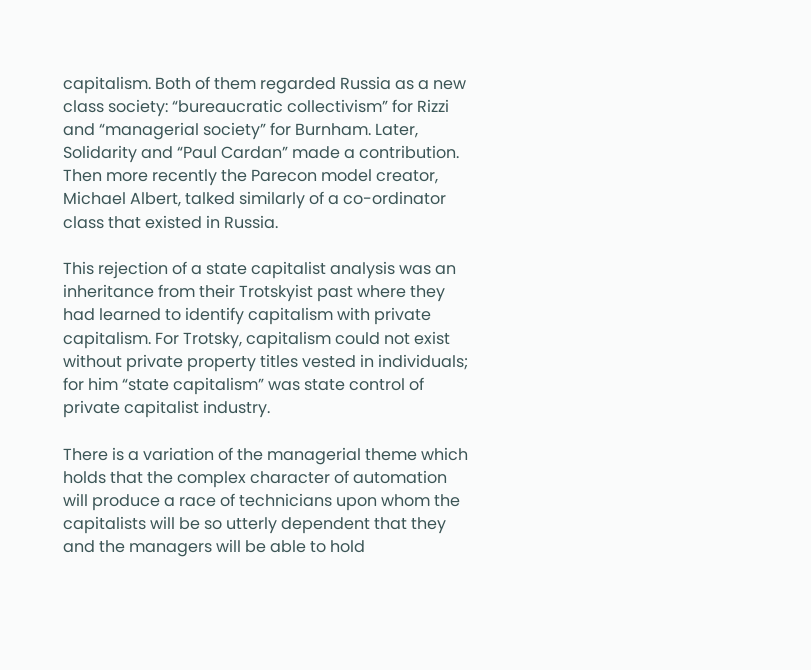capitalism. Both of them regarded Russia as a new class society: “bureaucratic collectivism” for Rizzi and “managerial society” for Burnham. Later, Solidarity and “Paul Cardan” made a contribution. Then more recently the Parecon model creator, Michael Albert, talked similarly of a co-ordinator class that existed in Russia.

This rejection of a state capitalist analysis was an inheritance from their Trotskyist past where they had learned to identify capitalism with private capitalism. For Trotsky, capitalism could not exist without private property titles vested in individuals; for him “state capitalism” was state control of private capitalist industry.

There is a variation of the managerial theme which holds that the complex character of automation will produce a race of technicians upon whom the capitalists will be so utterly dependent that they and the managers will be able to hold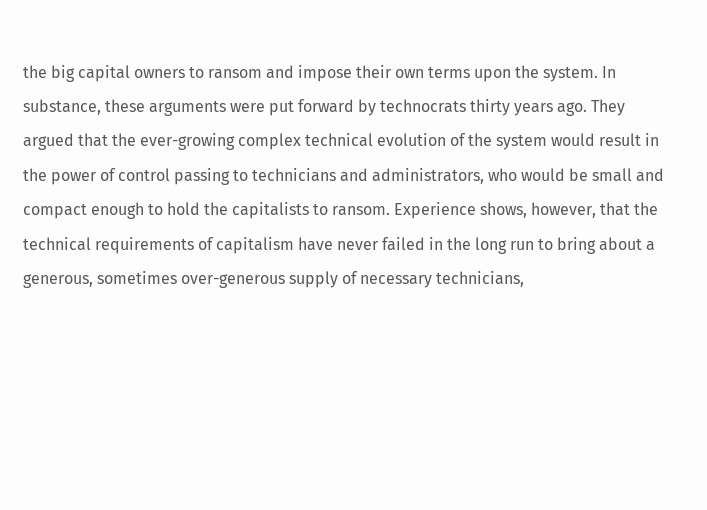the big capital owners to ransom and impose their own terms upon the system. In substance, these arguments were put forward by technocrats thirty years ago. They argued that the ever-growing complex technical evolution of the system would result in the power of control passing to technicians and administrators, who would be small and compact enough to hold the capitalists to ransom. Experience shows, however, that the technical requirements of capitalism have never failed in the long run to bring about a generous, sometimes over-generous supply of necessary technicians,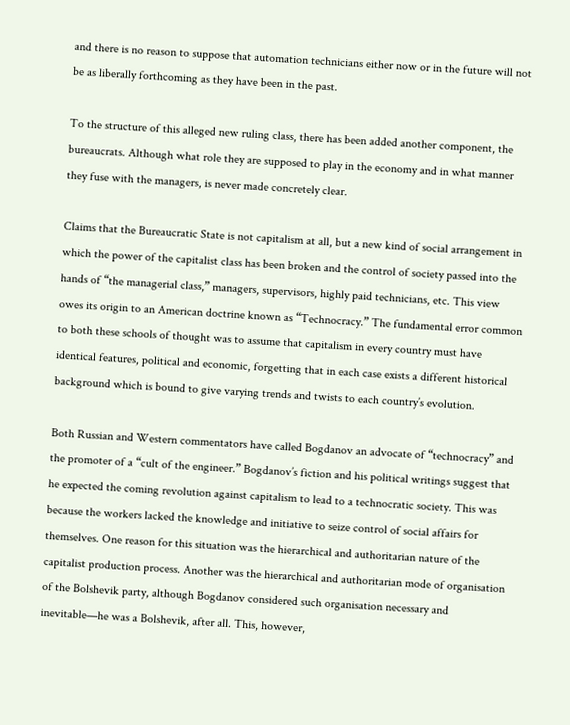and there is no reason to suppose that automation technicians either now or in the future will not be as liberally forthcoming as they have been in the past.

To the structure of this alleged new ruling class, there has been added another component, the bureaucrats. Although what role they are supposed to play in the economy and in what manner they fuse with the managers, is never made concretely clear.

Claims that the Bureaucratic State is not capitalism at all, but a new kind of social arrangement in which the power of the capitalist class has been broken and the control of society passed into the hands of “the managerial class,” managers, supervisors, highly paid technicians, etc. This view owes its origin to an American doctrine known as “Technocracy.” The fundamental error common to both these schools of thought was to assume that capitalism in every country must have identical features, political and economic, forgetting that in each case exists a different historical background which is bound to give varying trends and twists to each country’s evolution.

Both Russian and Western commentators have called Bogdanov an advocate of “technocracy” and the promoter of a “cult of the engineer.” Bogdanov’s fiction and his political writings suggest that he expected the coming revolution against capitalism to lead to a technocratic society. This was because the workers lacked the knowledge and initiative to seize control of social affairs for themselves. One reason for this situation was the hierarchical and authoritarian nature of the capitalist production process. Another was the hierarchical and authoritarian mode of organisation of the Bolshevik party, although Bogdanov considered such organisation necessary and inevitable—he was a Bolshevik, after all. This, however,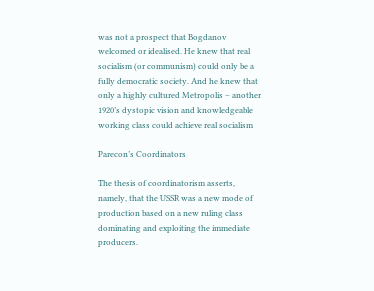was not a prospect that Bogdanov welcomed or idealised. He knew that real socialism (or communism) could only be a fully democratic society. And he knew that only a highly cultured Metropolis – another 1920’s dystopic vision and knowledgeable working class could achieve real socialism

Parecon’s Coordinators

The thesis of coordinatorism asserts, namely, that the USSR was a new mode of production based on a new ruling class dominating and exploiting the immediate producers.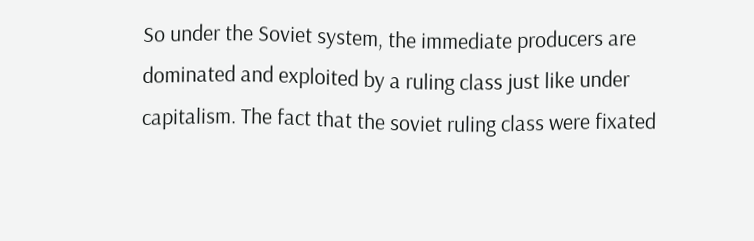So under the Soviet system, the immediate producers are dominated and exploited by a ruling class just like under capitalism. The fact that the soviet ruling class were fixated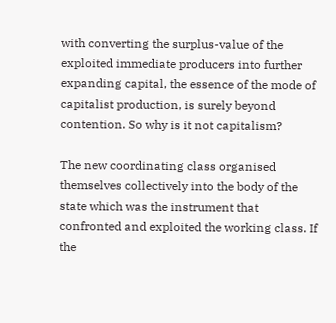with converting the surplus-value of the exploited immediate producers into further expanding capital, the essence of the mode of capitalist production, is surely beyond contention. So why is it not capitalism?

The new coordinating class organised themselves collectively into the body of the state which was the instrument that confronted and exploited the working class. If the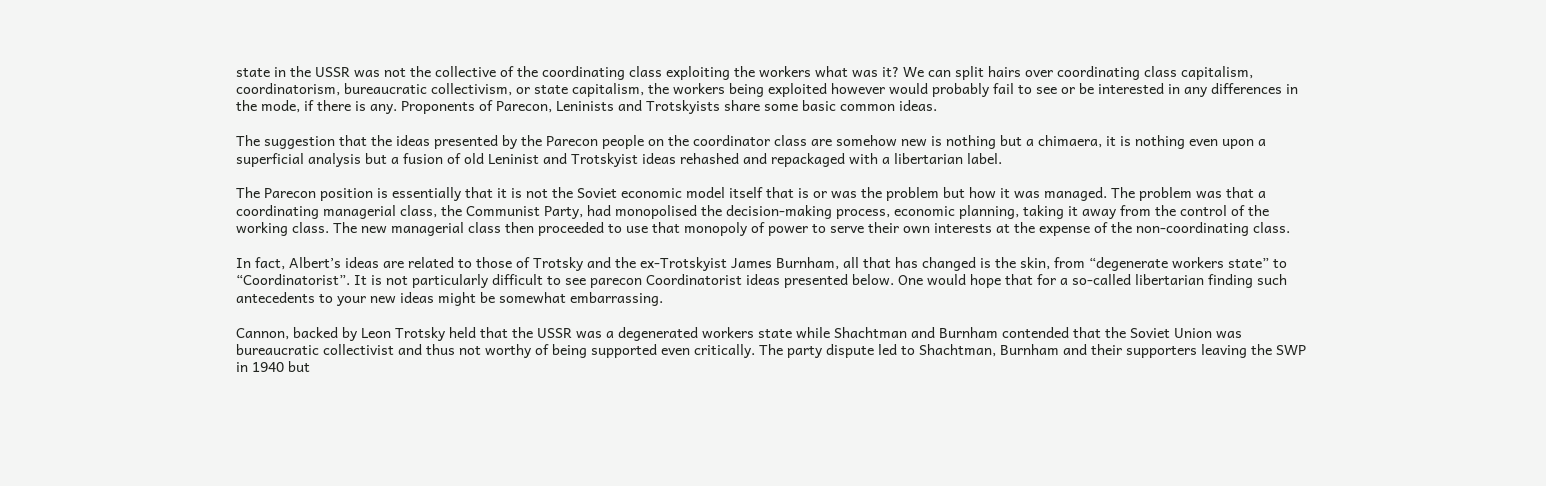state in the USSR was not the collective of the coordinating class exploiting the workers what was it? We can split hairs over coordinating class capitalism, coordinatorism, bureaucratic collectivism, or state capitalism, the workers being exploited however would probably fail to see or be interested in any differences in the mode, if there is any. Proponents of Parecon, Leninists and Trotskyists share some basic common ideas.

The suggestion that the ideas presented by the Parecon people on the coordinator class are somehow new is nothing but a chimaera, it is nothing even upon a superficial analysis but a fusion of old Leninist and Trotskyist ideas rehashed and repackaged with a libertarian label.

The Parecon position is essentially that it is not the Soviet economic model itself that is or was the problem but how it was managed. The problem was that a coordinating managerial class, the Communist Party, had monopolised the decision-making process, economic planning, taking it away from the control of the working class. The new managerial class then proceeded to use that monopoly of power to serve their own interests at the expense of the non-coordinating class.

In fact, Albert’s ideas are related to those of Trotsky and the ex-Trotskyist James Burnham, all that has changed is the skin, from “degenerate workers state” to “Coordinatorist”. It is not particularly difficult to see parecon Coordinatorist ideas presented below. One would hope that for a so-called libertarian finding such antecedents to your new ideas might be somewhat embarrassing.

Cannon, backed by Leon Trotsky held that the USSR was a degenerated workers state while Shachtman and Burnham contended that the Soviet Union was bureaucratic collectivist and thus not worthy of being supported even critically. The party dispute led to Shachtman, Burnham and their supporters leaving the SWP in 1940 but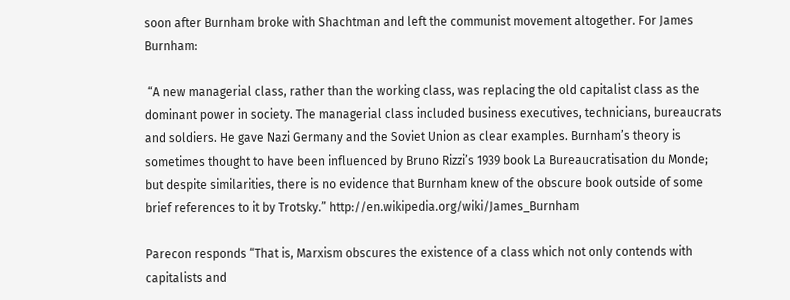soon after Burnham broke with Shachtman and left the communist movement altogether. For James Burnham:

 “A new managerial class, rather than the working class, was replacing the old capitalist class as the dominant power in society. The managerial class included business executives, technicians, bureaucrats and soldiers. He gave Nazi Germany and the Soviet Union as clear examples. Burnham’s theory is sometimes thought to have been influenced by Bruno Rizzi’s 1939 book La Bureaucratisation du Monde; but despite similarities, there is no evidence that Burnham knew of the obscure book outside of some brief references to it by Trotsky.” http://en.wikipedia.org/wiki/James_Burnham

Parecon responds “That is, Marxism obscures the existence of a class which not only contends with capitalists and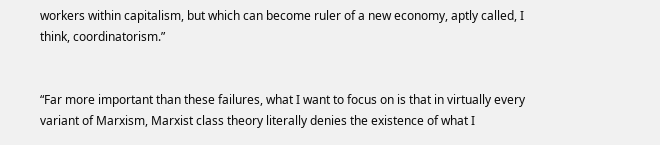workers within capitalism, but which can become ruler of a new economy, aptly called, I think, coordinatorism.”


“Far more important than these failures, what I want to focus on is that in virtually every variant of Marxism, Marxist class theory literally denies the existence of what I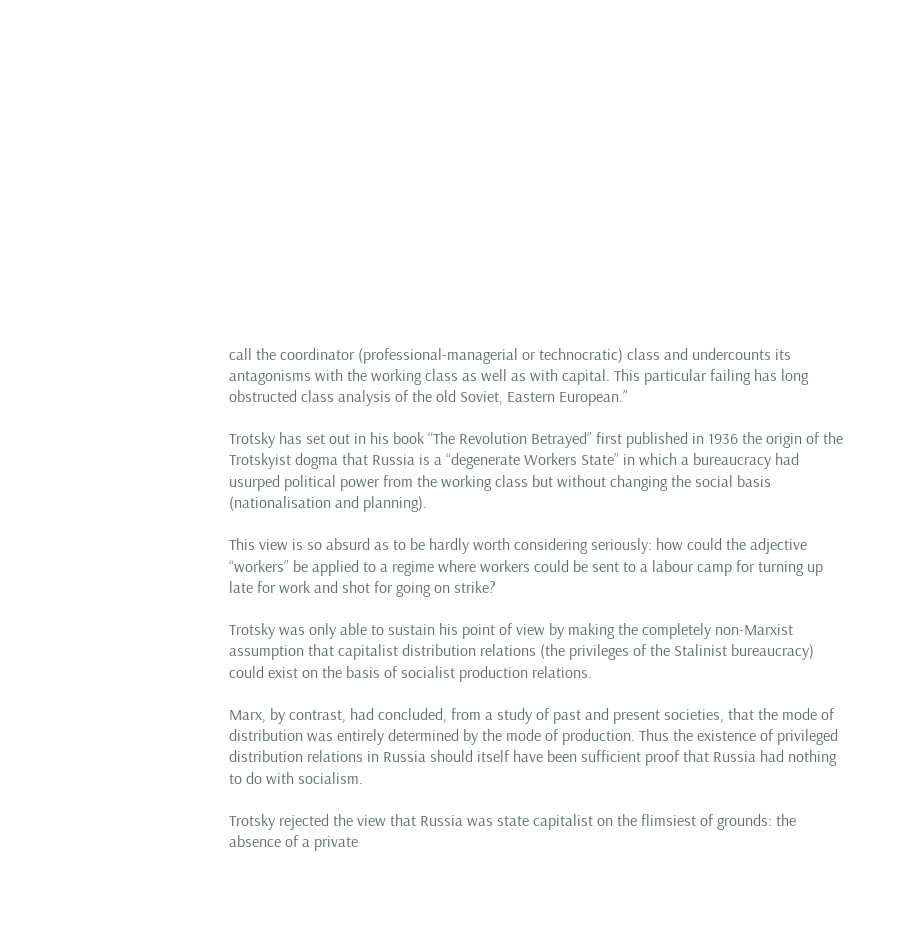call the coordinator (professional-managerial or technocratic) class and undercounts its antagonisms with the working class as well as with capital. This particular failing has long obstructed class analysis of the old Soviet, Eastern European.”

Trotsky has set out in his book “The Revolution Betrayed” first published in 1936 the origin of the Trotskyist dogma that Russia is a “degenerate Workers State” in which a bureaucracy had usurped political power from the working class but without changing the social basis (nationalisation and planning).

This view is so absurd as to be hardly worth considering seriously: how could the adjective “workers” be applied to a regime where workers could be sent to a labour camp for turning up late for work and shot for going on strike?

Trotsky was only able to sustain his point of view by making the completely non-Marxist assumption that capitalist distribution relations (the privileges of the Stalinist bureaucracy) could exist on the basis of socialist production relations.

Marx, by contrast, had concluded, from a study of past and present societies, that the mode of distribution was entirely determined by the mode of production. Thus the existence of privileged distribution relations in Russia should itself have been sufficient proof that Russia had nothing to do with socialism.

Trotsky rejected the view that Russia was state capitalist on the flimsiest of grounds: the absence of a private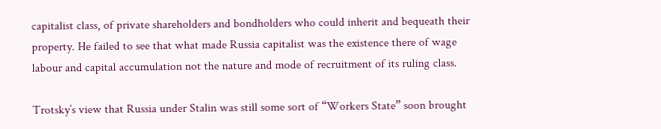capitalist class, of private shareholders and bondholders who could inherit and bequeath their property. He failed to see that what made Russia capitalist was the existence there of wage labour and capital accumulation not the nature and mode of recruitment of its ruling class.

Trotsky’s view that Russia under Stalin was still some sort of “Workers State” soon brought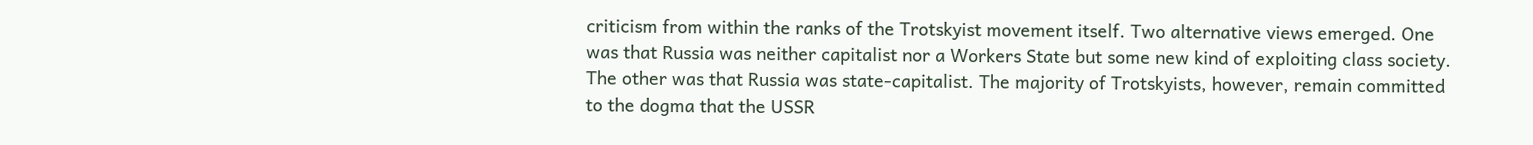criticism from within the ranks of the Trotskyist movement itself. Two alternative views emerged. One was that Russia was neither capitalist nor a Workers State but some new kind of exploiting class society. The other was that Russia was state-capitalist. The majority of Trotskyists, however, remain committed to the dogma that the USSR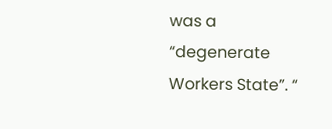was a “degenerate Workers State”. “